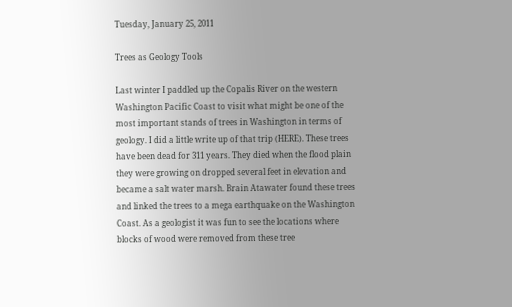Tuesday, January 25, 2011

Trees as Geology Tools

Last winter I paddled up the Copalis River on the western Washington Pacific Coast to visit what might be one of the most important stands of trees in Washington in terms of geology. I did a little write up of that trip (HERE). These trees have been dead for 311 years. They died when the flood plain they were growing on dropped several feet in elevation and became a salt water marsh. Brain Atawater found these trees and linked the trees to a mega earthquake on the Washington Coast. As a geologist it was fun to see the locations where blocks of wood were removed from these tree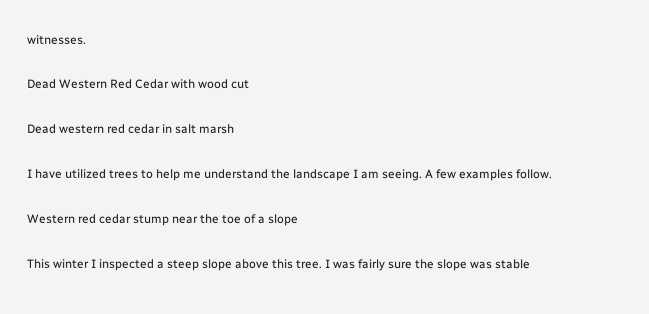witnesses.

Dead Western Red Cedar with wood cut

Dead western red cedar in salt marsh

I have utilized trees to help me understand the landscape I am seeing. A few examples follow.

Western red cedar stump near the toe of a slope

This winter I inspected a steep slope above this tree. I was fairly sure the slope was stable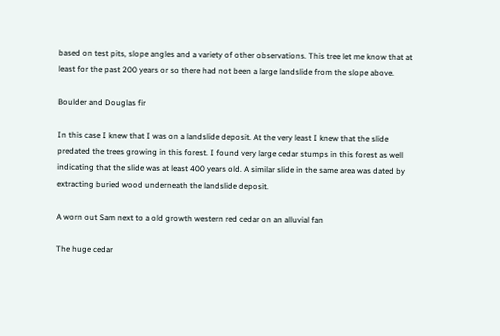based on test pits, slope angles and a variety of other observations. This tree let me know that at least for the past 200 years or so there had not been a large landslide from the slope above.

Boulder and Douglas fir

In this case I knew that I was on a landslide deposit. At the very least I knew that the slide predated the trees growing in this forest. I found very large cedar stumps in this forest as well indicating that the slide was at least 400 years old. A similar slide in the same area was dated by extracting buried wood underneath the landslide deposit.

A worn out Sam next to a old growth western red cedar on an alluvial fan

The huge cedar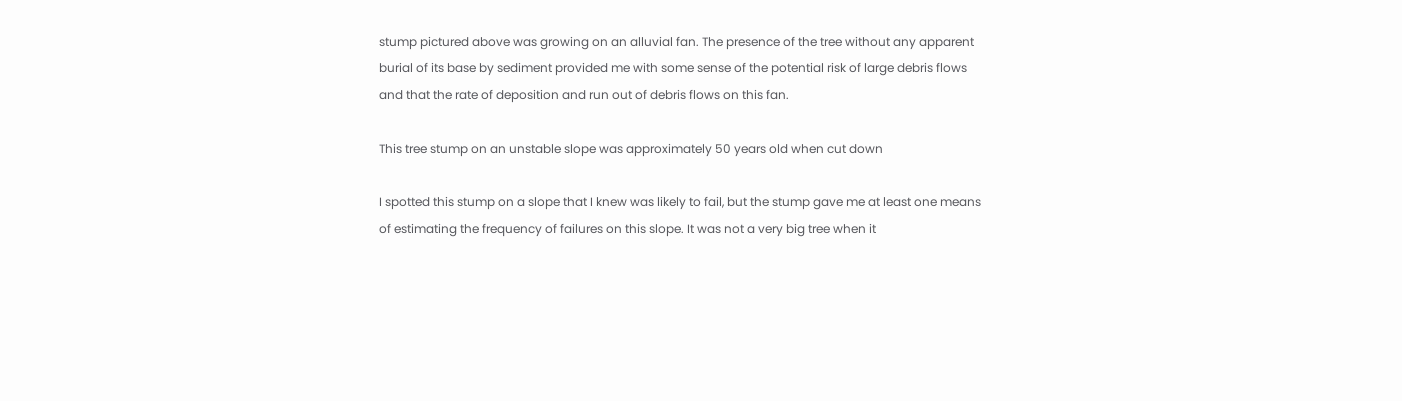stump pictured above was growing on an alluvial fan. The presence of the tree without any apparent burial of its base by sediment provided me with some sense of the potential risk of large debris flows and that the rate of deposition and run out of debris flows on this fan.

This tree stump on an unstable slope was approximately 50 years old when cut down

I spotted this stump on a slope that I knew was likely to fail, but the stump gave me at least one means of estimating the frequency of failures on this slope. It was not a very big tree when it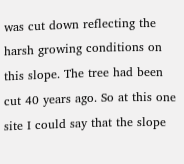was cut down reflecting the harsh growing conditions on this slope. The tree had been cut 40 years ago. So at this one site I could say that the slope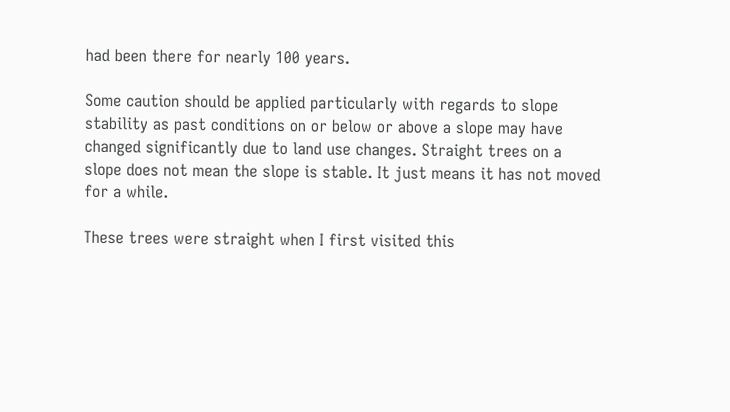had been there for nearly 100 years.

Some caution should be applied particularly with regards to slope stability as past conditions on or below or above a slope may have changed significantly due to land use changes. Straight trees on a slope does not mean the slope is stable. It just means it has not moved for a while.

These trees were straight when I first visited this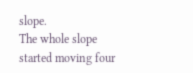slope.
The whole slope started moving four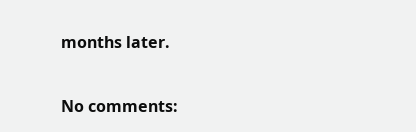months later.

No comments: